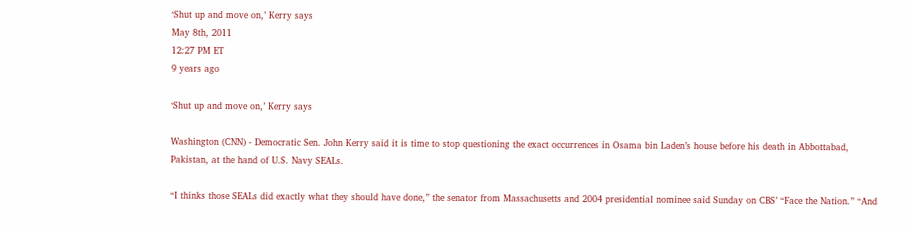‘Shut up and move on,’ Kerry says
May 8th, 2011
12:27 PM ET
9 years ago

‘Shut up and move on,’ Kerry says

Washington (CNN) - Democratic Sen. John Kerry said it is time to stop questioning the exact occurrences in Osama bin Laden’s house before his death in Abbottabad, Pakistan, at the hand of U.S. Navy SEALs.

“I thinks those SEALs did exactly what they should have done,” the senator from Massachusetts and 2004 presidential nominee said Sunday on CBS’ “Face the Nation.” “And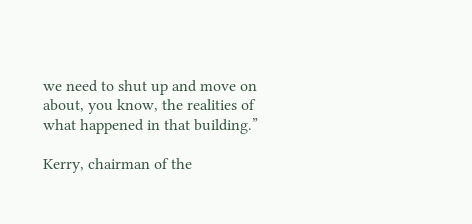we need to shut up and move on about, you know, the realities of what happened in that building.”

Kerry, chairman of the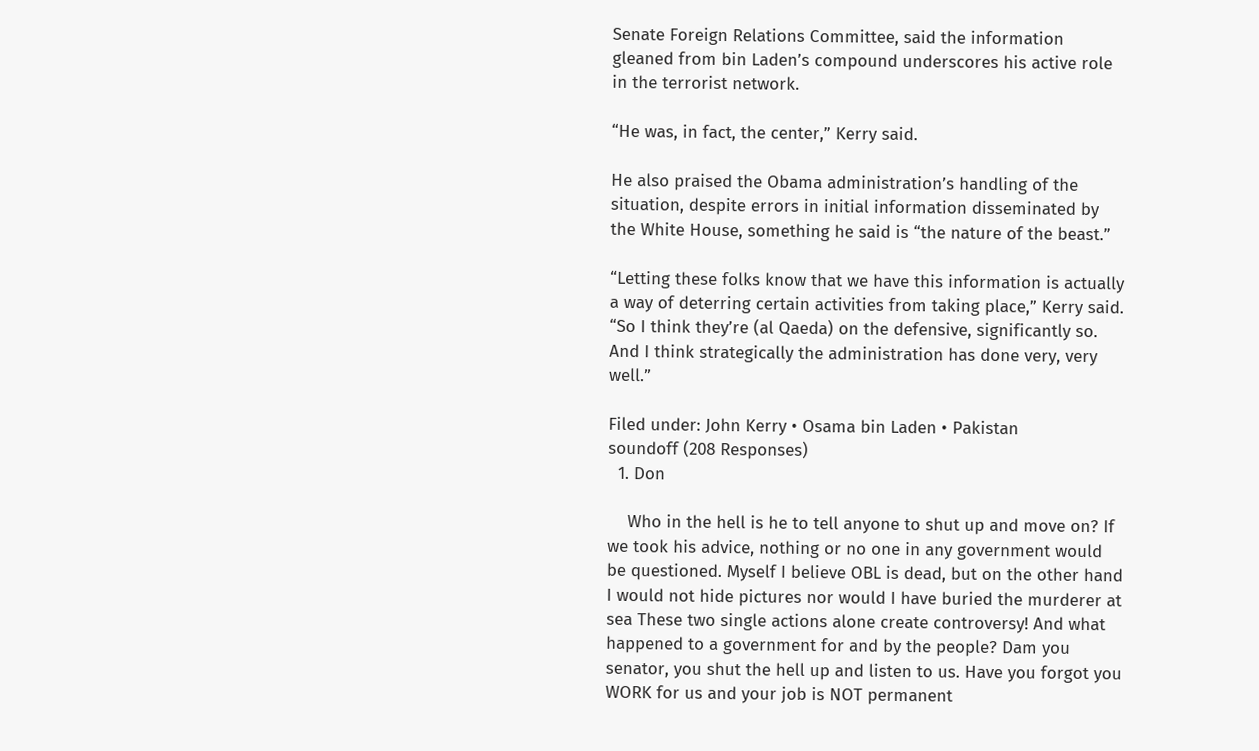Senate Foreign Relations Committee, said the information gleaned from bin Laden’s compound underscores his active role in the terrorist network.

“He was, in fact, the center,” Kerry said.

He also praised the Obama administration’s handling of the situation, despite errors in initial information disseminated by the White House, something he said is “the nature of the beast.”

“Letting these folks know that we have this information is actually a way of deterring certain activities from taking place,” Kerry said. “So I think they’re (al Qaeda) on the defensive, significantly so. And I think strategically the administration has done very, very well.”

Filed under: John Kerry • Osama bin Laden • Pakistan
soundoff (208 Responses)
  1. Don

    Who in the hell is he to tell anyone to shut up and move on? If we took his advice, nothing or no one in any government would be questioned. Myself I believe OBL is dead, but on the other hand I would not hide pictures nor would I have buried the murderer at sea These two single actions alone create controversy! And what happened to a government for and by the people? Dam you senator, you shut the hell up and listen to us. Have you forgot you WORK for us and your job is NOT permanent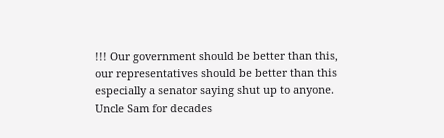!!! Our government should be better than this, our representatives should be better than this especially a senator saying shut up to anyone. Uncle Sam for decades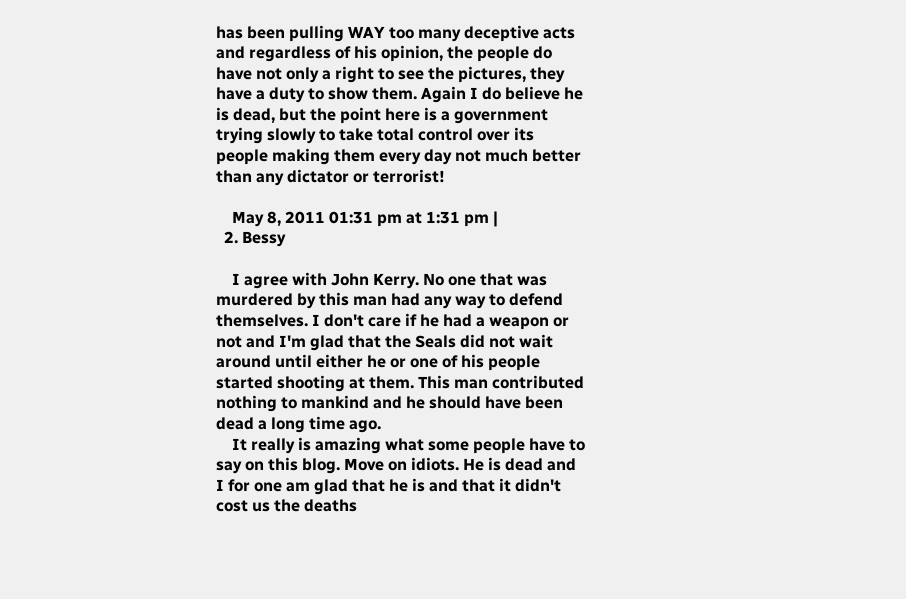has been pulling WAY too many deceptive acts and regardless of his opinion, the people do have not only a right to see the pictures, they have a duty to show them. Again I do believe he is dead, but the point here is a government trying slowly to take total control over its people making them every day not much better than any dictator or terrorist!

    May 8, 2011 01:31 pm at 1:31 pm |
  2. Bessy

    I agree with John Kerry. No one that was murdered by this man had any way to defend themselves. I don't care if he had a weapon or not and I'm glad that the Seals did not wait around until either he or one of his people started shooting at them. This man contributed nothing to mankind and he should have been dead a long time ago.
    It really is amazing what some people have to say on this blog. Move on idiots. He is dead and I for one am glad that he is and that it didn't cost us the deaths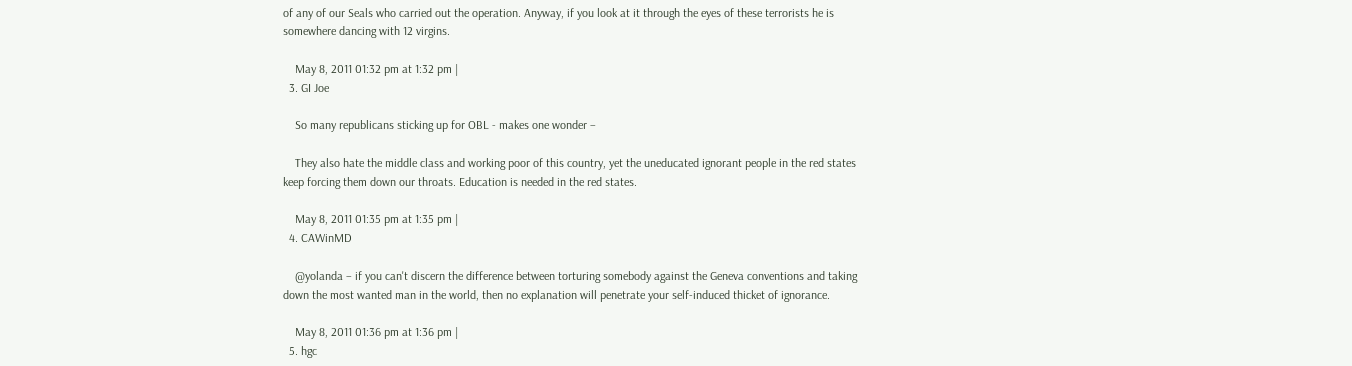of any of our Seals who carried out the operation. Anyway, if you look at it through the eyes of these terrorists he is somewhere dancing with 12 virgins.

    May 8, 2011 01:32 pm at 1:32 pm |
  3. GI Joe

    So many republicans sticking up for OBL - makes one wonder –

    They also hate the middle class and working poor of this country, yet the uneducated ignorant people in the red states keep forcing them down our throats. Education is needed in the red states.

    May 8, 2011 01:35 pm at 1:35 pm |
  4. CAWinMD

    @yolanda – if you can't discern the difference between torturing somebody against the Geneva conventions and taking down the most wanted man in the world, then no explanation will penetrate your self-induced thicket of ignorance.

    May 8, 2011 01:36 pm at 1:36 pm |
  5. hgc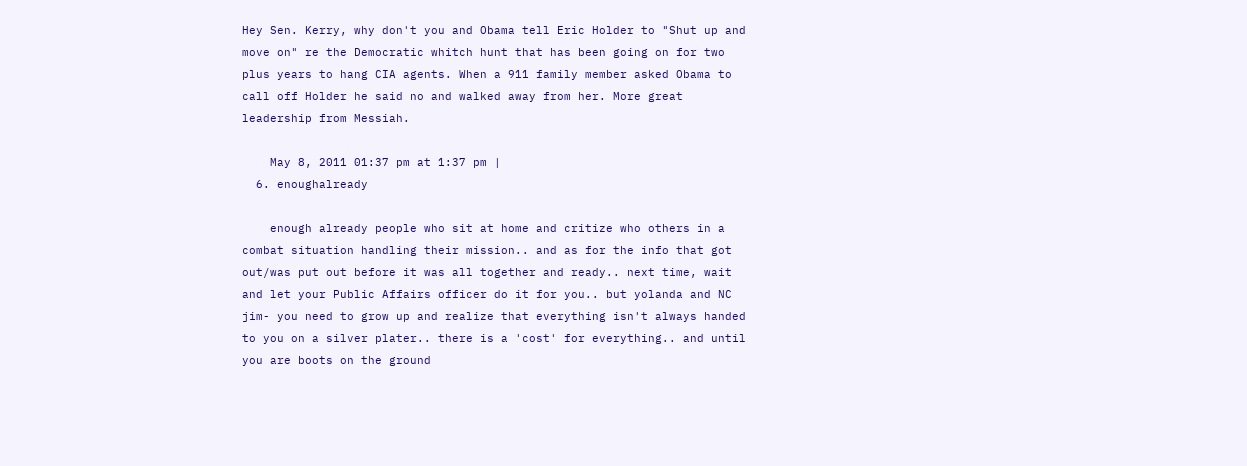Hey Sen. Kerry, why don't you and Obama tell Eric Holder to "Shut up and move on" re the Democratic whitch hunt that has been going on for two plus years to hang CIA agents. When a 911 family member asked Obama to call off Holder he said no and walked away from her. More great leadership from Messiah.

    May 8, 2011 01:37 pm at 1:37 pm |
  6. enoughalready

    enough already people who sit at home and critize who others in a combat situation handling their mission.. and as for the info that got out/was put out before it was all together and ready.. next time, wait and let your Public Affairs officer do it for you.. but yolanda and NC jim- you need to grow up and realize that everything isn't always handed to you on a silver plater.. there is a 'cost' for everything.. and until you are boots on the ground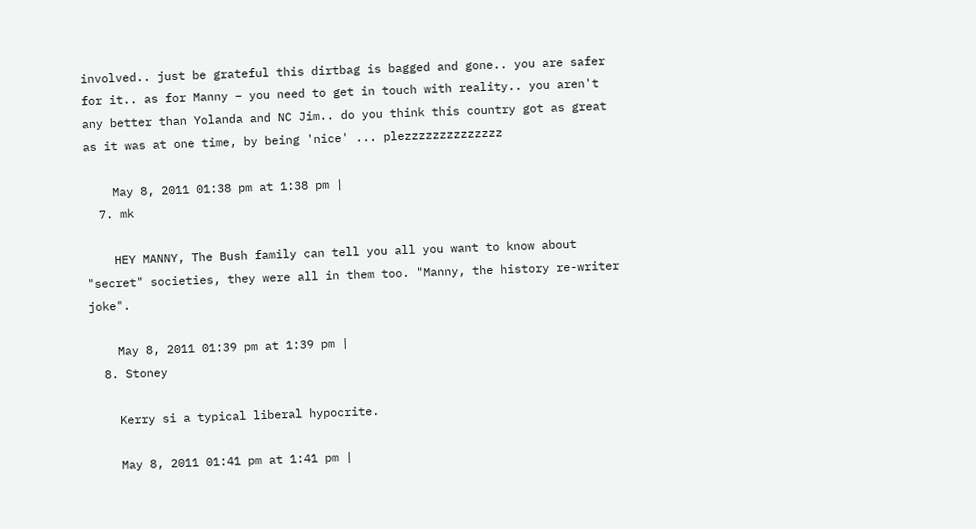involved.. just be grateful this dirtbag is bagged and gone.. you are safer for it.. as for Manny – you need to get in touch with reality.. you aren't any better than Yolanda and NC Jim.. do you think this country got as great as it was at one time, by being 'nice' ... plezzzzzzzzzzzzzz

    May 8, 2011 01:38 pm at 1:38 pm |
  7. mk

    HEY MANNY, The Bush family can tell you all you want to know about "secret" societies, they were all in them too. "Manny, the history re-writer joke".

    May 8, 2011 01:39 pm at 1:39 pm |
  8. Stoney

    Kerry si a typical liberal hypocrite.

    May 8, 2011 01:41 pm at 1:41 pm |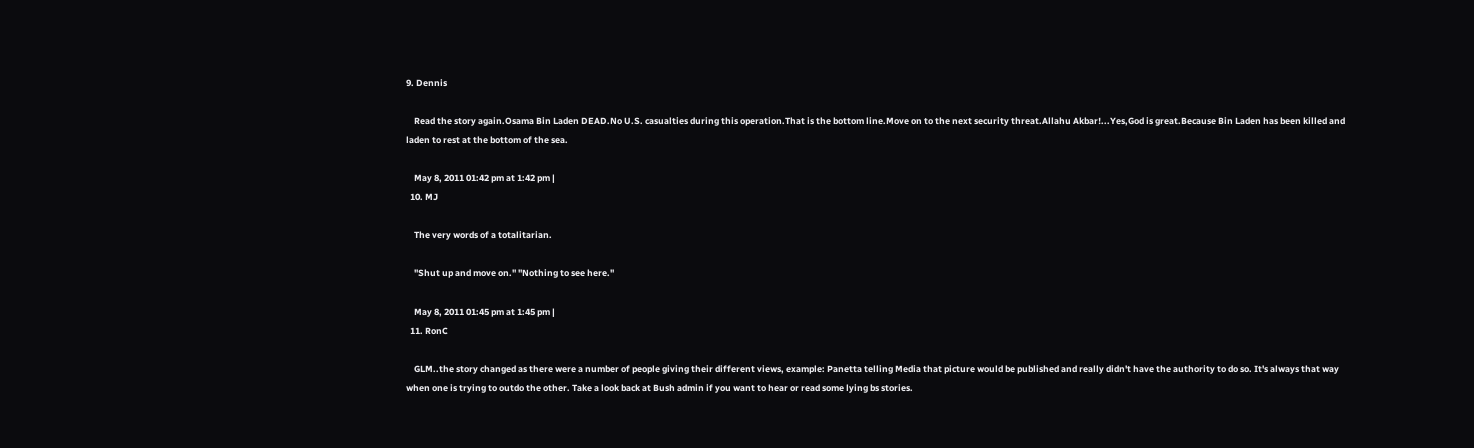9. Dennis

    Read the story again.Osama Bin Laden DEAD.No U.S. casualties during this operation.That is the bottom line.Move on to the next security threat.Allahu Akbar!...Yes,God is great.Because Bin Laden has been killed and laden to rest at the bottom of the sea.

    May 8, 2011 01:42 pm at 1:42 pm |
  10. MJ

    The very words of a totalitarian.

    "Shut up and move on." "Nothing to see here."

    May 8, 2011 01:45 pm at 1:45 pm |
  11. RonC

    GLM..the story changed as there were a number of people giving their different views, example: Panetta telling Media that picture would be published and really didn't have the authority to do so. It's always that way when one is trying to outdo the other. Take a look back at Bush admin if you want to hear or read some lying bs stories.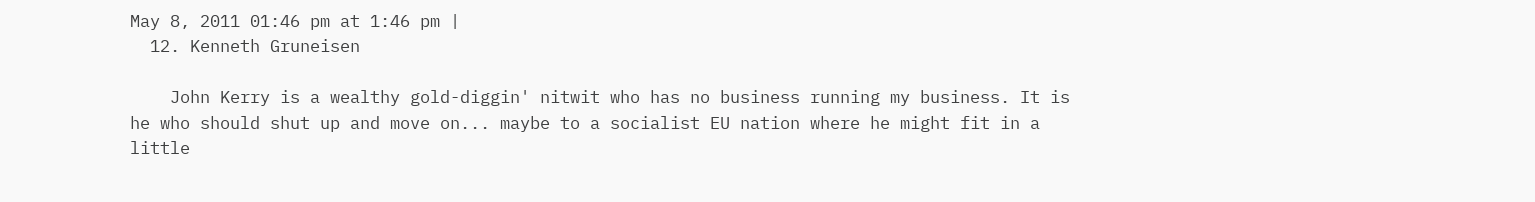May 8, 2011 01:46 pm at 1:46 pm |
  12. Kenneth Gruneisen

    John Kerry is a wealthy gold-diggin' nitwit who has no business running my business. It is he who should shut up and move on... maybe to a socialist EU nation where he might fit in a little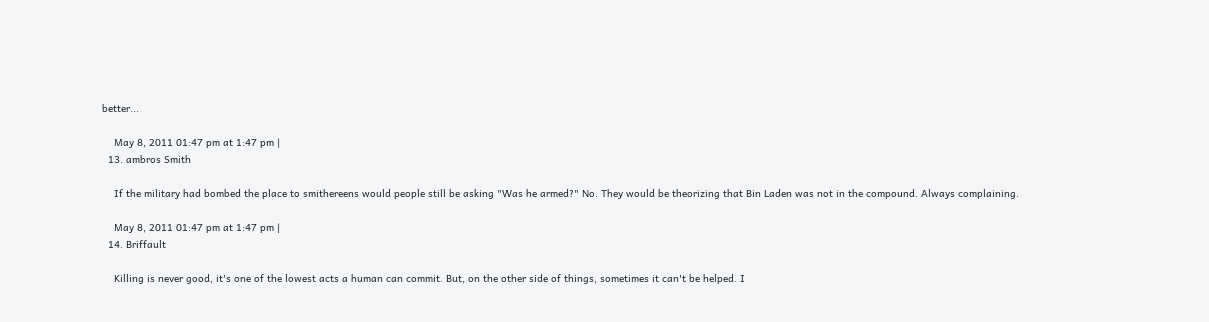better...

    May 8, 2011 01:47 pm at 1:47 pm |
  13. ambros Smith

    If the military had bombed the place to smithereens would people still be asking "Was he armed?" No. They would be theorizing that Bin Laden was not in the compound. Always complaining.

    May 8, 2011 01:47 pm at 1:47 pm |
  14. Briffault

    Killing is never good, it's one of the lowest acts a human can commit. But, on the other side of things, sometimes it can't be helped. I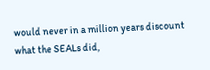would never in a million years discount what the SEALs did,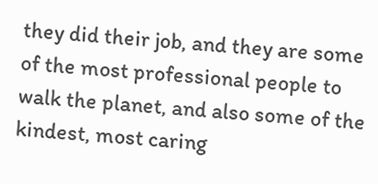they did their job, and they are some of the most professional people to walk the planet, and also some of the kindest, most caring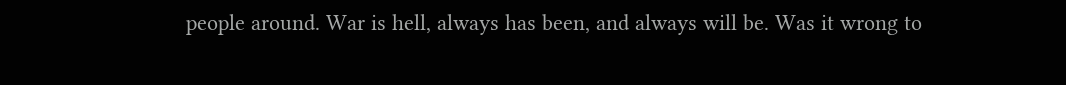people around. War is hell, always has been, and always will be. Was it wrong to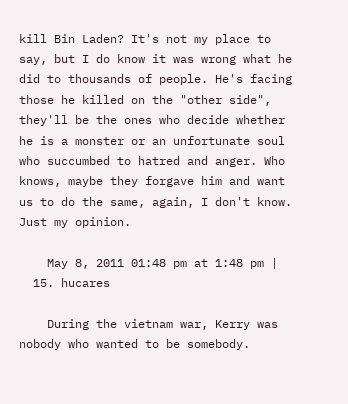kill Bin Laden? It's not my place to say, but I do know it was wrong what he did to thousands of people. He's facing those he killed on the "other side", they'll be the ones who decide whether he is a monster or an unfortunate soul who succumbed to hatred and anger. Who knows, maybe they forgave him and want us to do the same, again, I don't know. Just my opinion.

    May 8, 2011 01:48 pm at 1:48 pm |
  15. hucares

    During the vietnam war, Kerry was nobody who wanted to be somebody.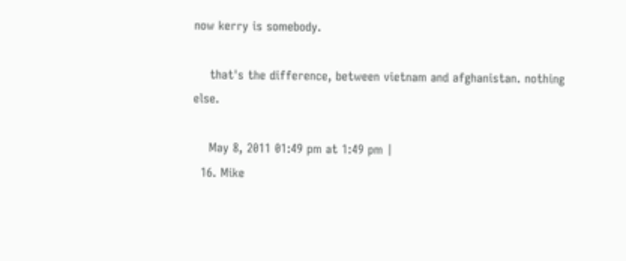now kerry is somebody.

    that's the difference, between vietnam and afghanistan. nothing else.

    May 8, 2011 01:49 pm at 1:49 pm |
  16. Mike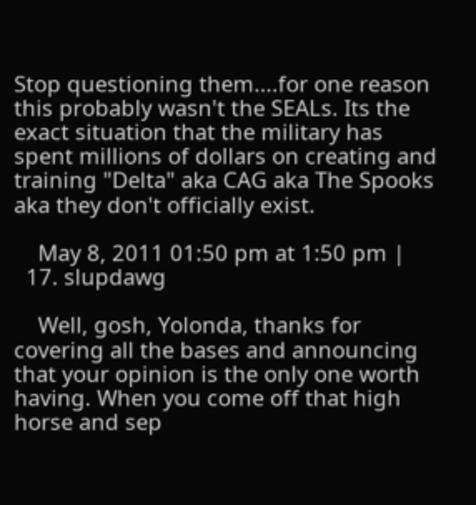Stop questioning them....for one reason this probably wasn't the SEALs. Its the exact situation that the military has spent millions of dollars on creating and training "Delta" aka CAG aka The Spooks aka they don't officially exist.

    May 8, 2011 01:50 pm at 1:50 pm |
  17. slupdawg

    Well, gosh, Yolonda, thanks for covering all the bases and announcing that your opinion is the only one worth having. When you come off that high horse and sep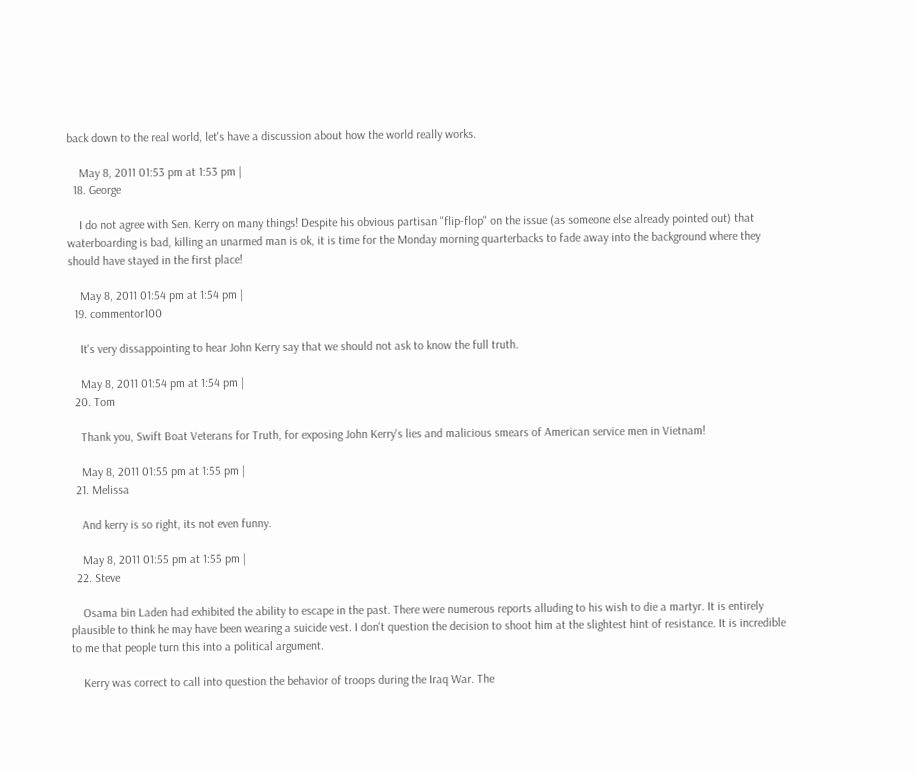back down to the real world, let's have a discussion about how the world really works.

    May 8, 2011 01:53 pm at 1:53 pm |
  18. George

    I do not agree with Sen. Kerry on many things! Despite his obvious partisan "flip-flop" on the issue (as someone else already pointed out) that waterboarding is bad, killing an unarmed man is ok, it is time for the Monday morning quarterbacks to fade away into the background where they should have stayed in the first place!

    May 8, 2011 01:54 pm at 1:54 pm |
  19. commentor100

    It's very dissappointing to hear John Kerry say that we should not ask to know the full truth.

    May 8, 2011 01:54 pm at 1:54 pm |
  20. Tom

    Thank you, Swift Boat Veterans for Truth, for exposing John Kerry's lies and malicious smears of American service men in Vietnam!

    May 8, 2011 01:55 pm at 1:55 pm |
  21. Melissa

    And kerry is so right, its not even funny.

    May 8, 2011 01:55 pm at 1:55 pm |
  22. Steve

    Osama bin Laden had exhibited the ability to escape in the past. There were numerous reports alluding to his wish to die a martyr. It is entirely plausible to think he may have been wearing a suicide vest. I don't question the decision to shoot him at the slightest hint of resistance. It is incredible to me that people turn this into a political argument.

    Kerry was correct to call into question the behavior of troops during the Iraq War. The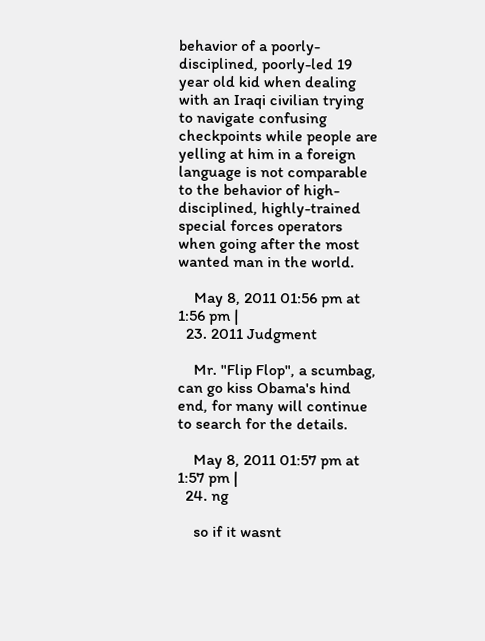behavior of a poorly-disciplined, poorly-led 19 year old kid when dealing with an Iraqi civilian trying to navigate confusing checkpoints while people are yelling at him in a foreign language is not comparable to the behavior of high-disciplined, highly-trained special forces operators when going after the most wanted man in the world.

    May 8, 2011 01:56 pm at 1:56 pm |
  23. 2011 Judgment

    Mr. "Flip Flop", a scumbag, can go kiss Obama's hind end, for many will continue to search for the details.

    May 8, 2011 01:57 pm at 1:57 pm |
  24. ng

    so if it wasnt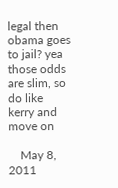legal then obama goes to jail? yea those odds are slim, so do like kerry and move on

    May 8, 2011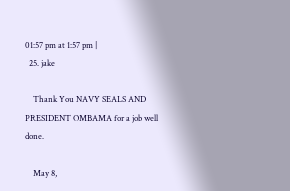01:57 pm at 1:57 pm |
  25. jake

    Thank You NAVY SEALS AND PRESIDENT OMBAMA for a job well done.

    May 8,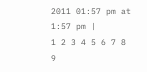2011 01:57 pm at 1:57 pm |
1 2 3 4 5 6 7 8 9